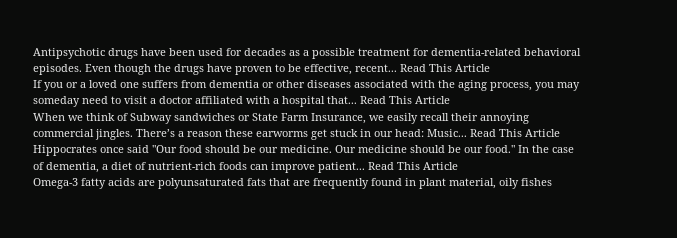Antipsychotic drugs have been used for decades as a possible treatment for dementia-related behavioral episodes. Even though the drugs have proven to be effective, recent... Read This Article
If you or a loved one suffers from dementia or other diseases associated with the aging process, you may someday need to visit a doctor affiliated with a hospital that... Read This Article
When we think of Subway sandwiches or State Farm Insurance, we easily recall their annoying commercial jingles. There’s a reason these earworms get stuck in our head: Music... Read This Article
Hippocrates once said "Our food should be our medicine. Our medicine should be our food." In the case of dementia, a diet of nutrient-rich foods can improve patient... Read This Article
Omega-3 fatty acids are polyunsaturated fats that are frequently found in plant material, oily fishes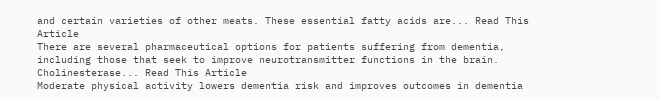and certain varieties of other meats. These essential fatty acids are... Read This Article
There are several pharmaceutical options for patients suffering from dementia, including those that seek to improve neurotransmitter functions in the brain. Cholinesterase... Read This Article
Moderate physical activity lowers dementia risk and improves outcomes in dementia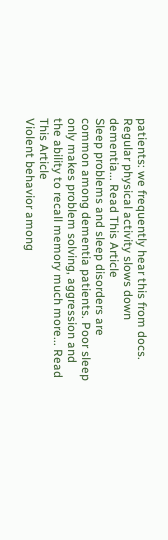patients: we frequently hear this from docs. Regular physical activity slows down dementia... Read This Article
Sleep problems and sleep disorders are common among dementia patients. Poor sleep only makes problem solving, aggression and the ability to recall memory much more... Read This Article
Violent behavior among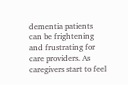dementia patients can be frightening and frustrating for care providers. As caregivers start to feel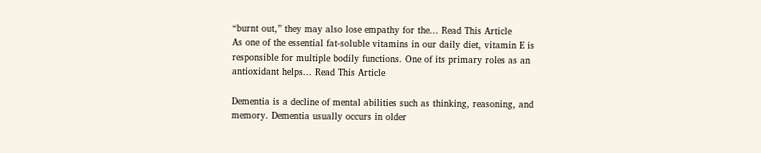“burnt out,” they may also lose empathy for the... Read This Article
As one of the essential fat-soluble vitamins in our daily diet, vitamin E is responsible for multiple bodily functions. One of its primary roles as an antioxidant helps... Read This Article

Dementia is a decline of mental abilities such as thinking, reasoning, and memory. Dementia usually occurs in older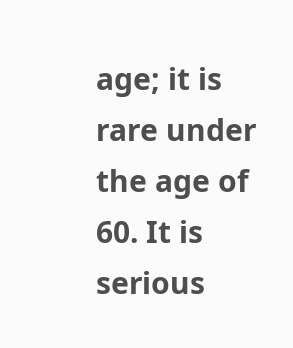age; it is rare under the age of 60. It is serious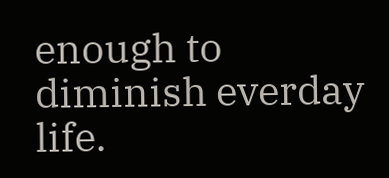enough to diminish everday life.